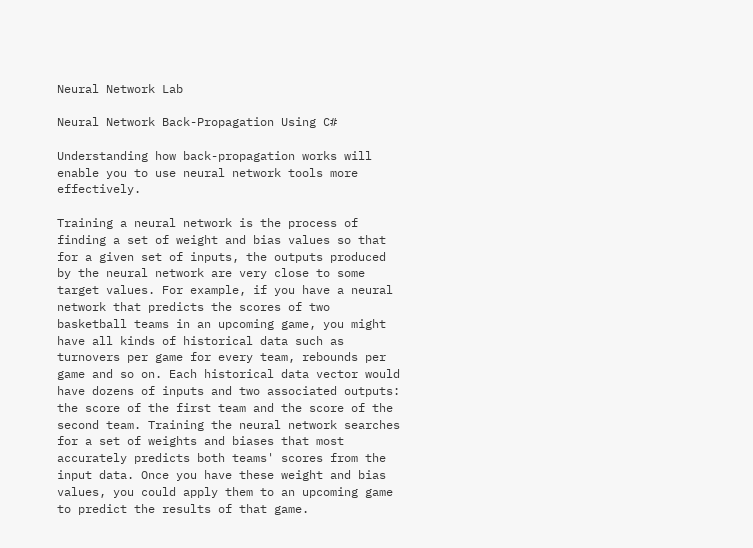Neural Network Lab

Neural Network Back-Propagation Using C#

Understanding how back-propagation works will enable you to use neural network tools more effectively.

Training a neural network is the process of finding a set of weight and bias values so that for a given set of inputs, the outputs produced by the neural network are very close to some target values. For example, if you have a neural network that predicts the scores of two basketball teams in an upcoming game, you might have all kinds of historical data such as turnovers per game for every team, rebounds per game and so on. Each historical data vector would have dozens of inputs and two associated outputs: the score of the first team and the score of the second team. Training the neural network searches for a set of weights and biases that most accurately predicts both teams' scores from the input data. Once you have these weight and bias values, you could apply them to an upcoming game to predict the results of that game.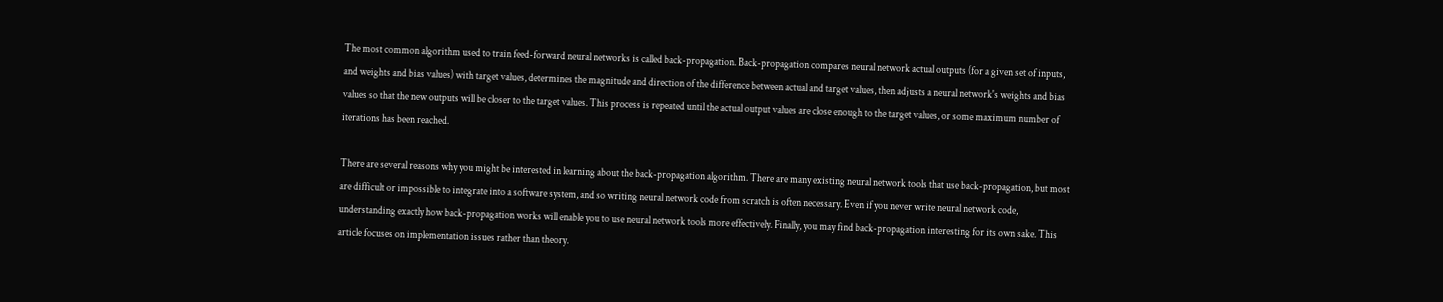The most common algorithm used to train feed-forward neural networks is called back-propagation. Back-propagation compares neural network actual outputs (for a given set of inputs, and weights and bias values) with target values, determines the magnitude and direction of the difference between actual and target values, then adjusts a neural network's weights and bias values so that the new outputs will be closer to the target values. This process is repeated until the actual output values are close enough to the target values, or some maximum number of iterations has been reached.

There are several reasons why you might be interested in learning about the back-propagation algorithm. There are many existing neural network tools that use back-propagation, but most are difficult or impossible to integrate into a software system, and so writing neural network code from scratch is often necessary. Even if you never write neural network code, understanding exactly how back-propagation works will enable you to use neural network tools more effectively. Finally, you may find back-propagation interesting for its own sake. This article focuses on implementation issues rather than theory.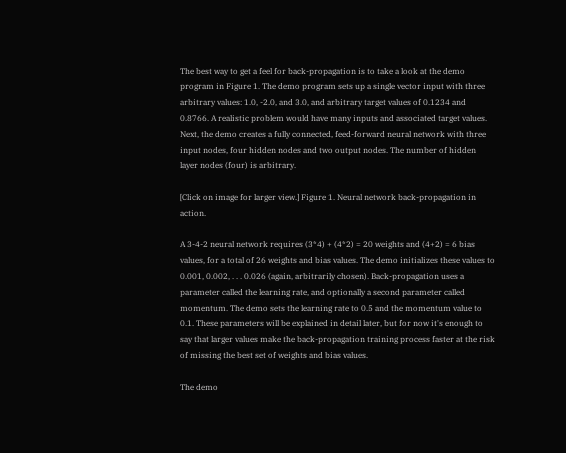The best way to get a feel for back-propagation is to take a look at the demo program in Figure 1. The demo program sets up a single vector input with three arbitrary values: 1.0, -2.0, and 3.0, and arbitrary target values of 0.1234 and 0.8766. A realistic problem would have many inputs and associated target values. Next, the demo creates a fully connected, feed-forward neural network with three input nodes, four hidden nodes and two output nodes. The number of hidden layer nodes (four) is arbitrary.

[Click on image for larger view.] Figure 1. Neural network back-propagation in action.

A 3-4-2 neural network requires (3*4) + (4*2) = 20 weights and (4+2) = 6 bias values, for a total of 26 weights and bias values. The demo initializes these values to 0.001, 0.002, . . . 0.026 (again, arbitrarily chosen). Back-propagation uses a parameter called the learning rate, and optionally a second parameter called momentum. The demo sets the learning rate to 0.5 and the momentum value to 0.1. These parameters will be explained in detail later, but for now it's enough to say that larger values make the back-propagation training process faster at the risk of missing the best set of weights and bias values.

The demo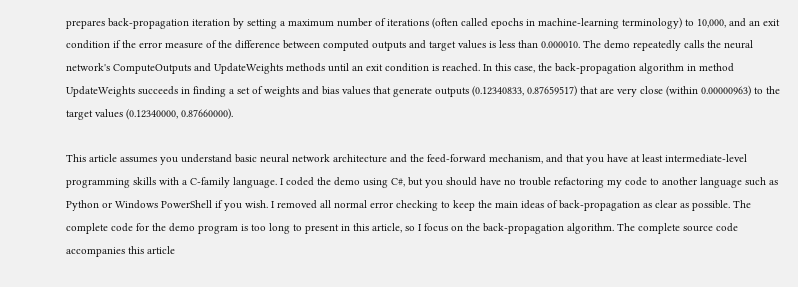prepares back-propagation iteration by setting a maximum number of iterations (often called epochs in machine-learning terminology) to 10,000, and an exit condition if the error measure of the difference between computed outputs and target values is less than 0.000010. The demo repeatedly calls the neural network's ComputeOutputs and UpdateWeights methods until an exit condition is reached. In this case, the back-propagation algorithm in method UpdateWeights succeeds in finding a set of weights and bias values that generate outputs (0.12340833, 0.87659517) that are very close (within 0.00000963) to the target values (0.12340000, 0.87660000).

This article assumes you understand basic neural network architecture and the feed-forward mechanism, and that you have at least intermediate-level programming skills with a C-family language. I coded the demo using C#, but you should have no trouble refactoring my code to another language such as Python or Windows PowerShell if you wish. I removed all normal error checking to keep the main ideas of back-propagation as clear as possible. The complete code for the demo program is too long to present in this article, so I focus on the back-propagation algorithm. The complete source code accompanies this article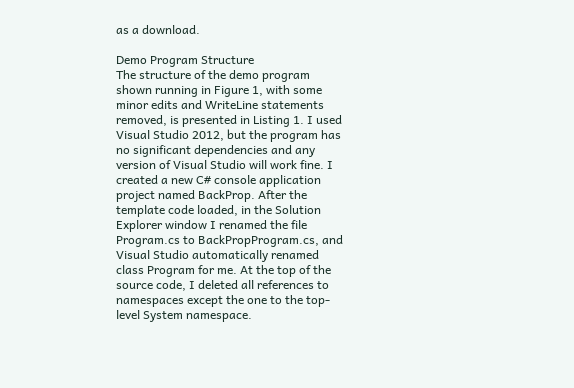as a download.

Demo Program Structure
The structure of the demo program shown running in Figure 1, with some minor edits and WriteLine statements removed, is presented in Listing 1. I used Visual Studio 2012, but the program has no significant dependencies and any version of Visual Studio will work fine. I created a new C# console application project named BackProp. After the template code loaded, in the Solution Explorer window I renamed the file Program.cs to BackPropProgram.cs, and Visual Studio automatically renamed class Program for me. At the top of the source code, I deleted all references to namespaces except the one to the top-level System namespace.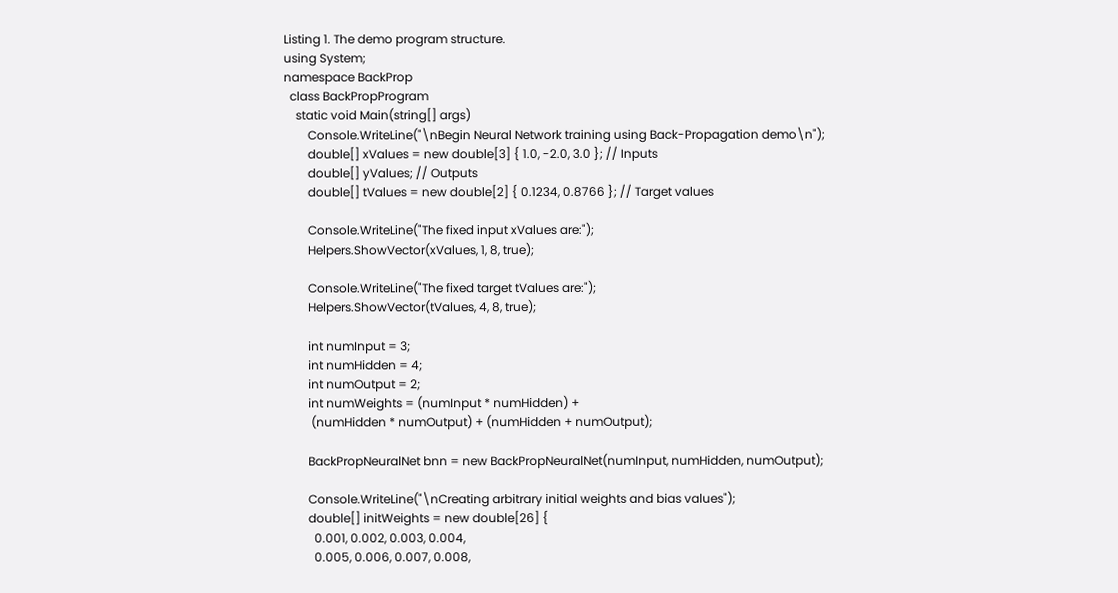Listing 1. The demo program structure.
using System;
namespace BackProp
  class BackPropProgram
    static void Main(string[] args)
        Console.WriteLine("\nBegin Neural Network training using Back-Propagation demo\n");
        double[] xValues = new double[3] { 1.0, -2.0, 3.0 }; // Inputs
        double[] yValues; // Outputs
        double[] tValues = new double[2] { 0.1234, 0.8766 }; // Target values

        Console.WriteLine("The fixed input xValues are:");
        Helpers.ShowVector(xValues, 1, 8, true);

        Console.WriteLine("The fixed target tValues are:");
        Helpers.ShowVector(tValues, 4, 8, true);

        int numInput = 3;
        int numHidden = 4;
        int numOutput = 2;
        int numWeights = (numInput * numHidden) +
         (numHidden * numOutput) + (numHidden + numOutput);

        BackPropNeuralNet bnn = new BackPropNeuralNet(numInput, numHidden, numOutput);

        Console.WriteLine("\nCreating arbitrary initial weights and bias values");
        double[] initWeights = new double[26] {
          0.001, 0.002, 0.003, 0.004,
          0.005, 0.006, 0.007, 0.008,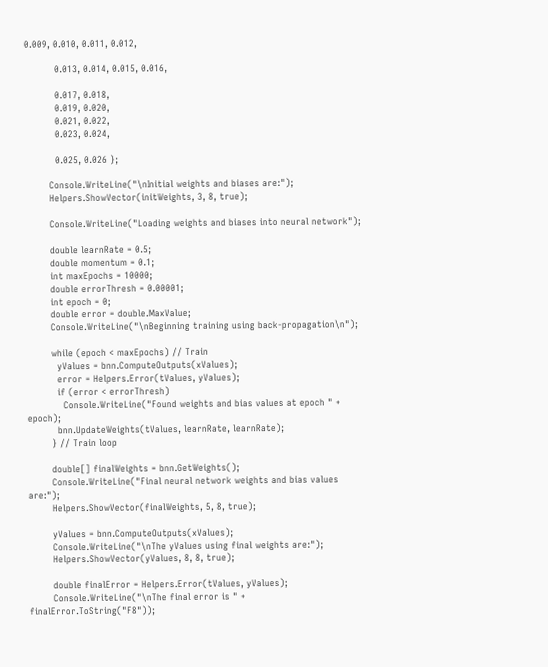0.009, 0.010, 0.011, 0.012,

          0.013, 0.014, 0.015, 0.016,

          0.017, 0.018,
          0.019, 0.020,
          0.021, 0.022,
          0.023, 0.024,

          0.025, 0.026 };

        Console.WriteLine("\nInitial weights and biases are:");
        Helpers.ShowVector(initWeights, 3, 8, true);

        Console.WriteLine("Loading weights and biases into neural network");

        double learnRate = 0.5;
        double momentum = 0.1;
        int maxEpochs = 10000;
        double errorThresh = 0.00001;
        int epoch = 0;
        double error = double.MaxValue;
        Console.WriteLine("\nBeginning training using back-propagation\n");

        while (epoch < maxEpochs) // Train
          yValues = bnn.ComputeOutputs(xValues);
          error = Helpers.Error(tValues, yValues);
          if (error < errorThresh)
            Console.WriteLine("Found weights and bias values at epoch " + epoch);
          bnn.UpdateWeights(tValues, learnRate, learnRate);
        } // Train loop

        double[] finalWeights = bnn.GetWeights();
        Console.WriteLine("Final neural network weights and bias values are:");
        Helpers.ShowVector(finalWeights, 5, 8, true);

        yValues = bnn.ComputeOutputs(xValues);
        Console.WriteLine("\nThe yValues using final weights are:");
        Helpers.ShowVector(yValues, 8, 8, true);

        double finalError = Helpers.Error(tValues, yValues);
        Console.WriteLine("\nThe final error is " + finalError.ToString("F8"));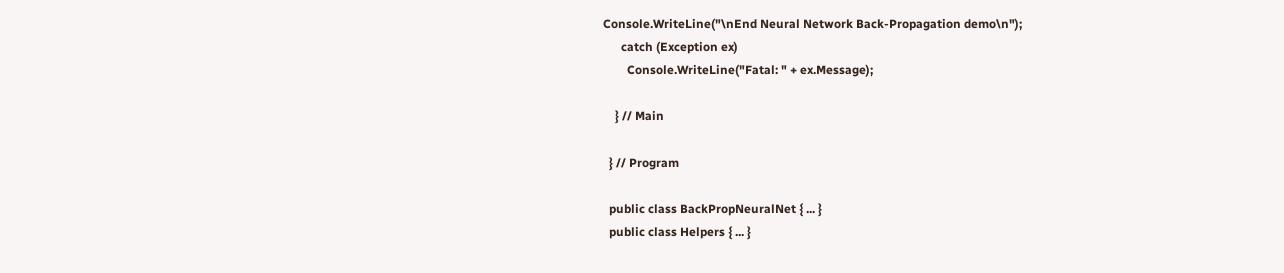Console.WriteLine("\nEnd Neural Network Back-Propagation demo\n");
      catch (Exception ex)
        Console.WriteLine("Fatal: " + ex.Message);

    } // Main

  } // Program

  public class BackPropNeuralNet { ... }
  public class Helpers { ... }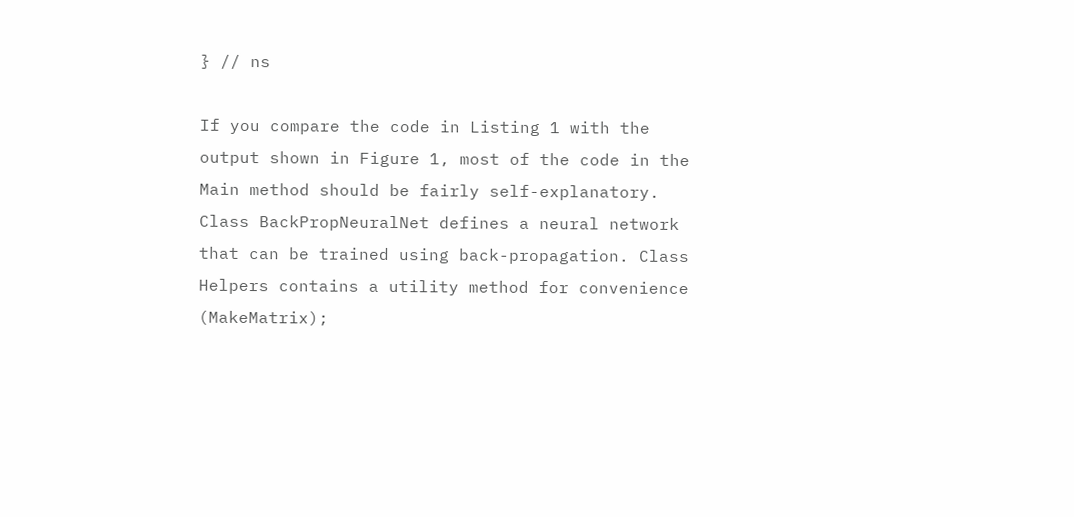} // ns

If you compare the code in Listing 1 with the output shown in Figure 1, most of the code in the Main method should be fairly self-explanatory. Class BackPropNeuralNet defines a neural network that can be trained using back-propagation. Class Helpers contains a utility method for convenience (MakeMatrix);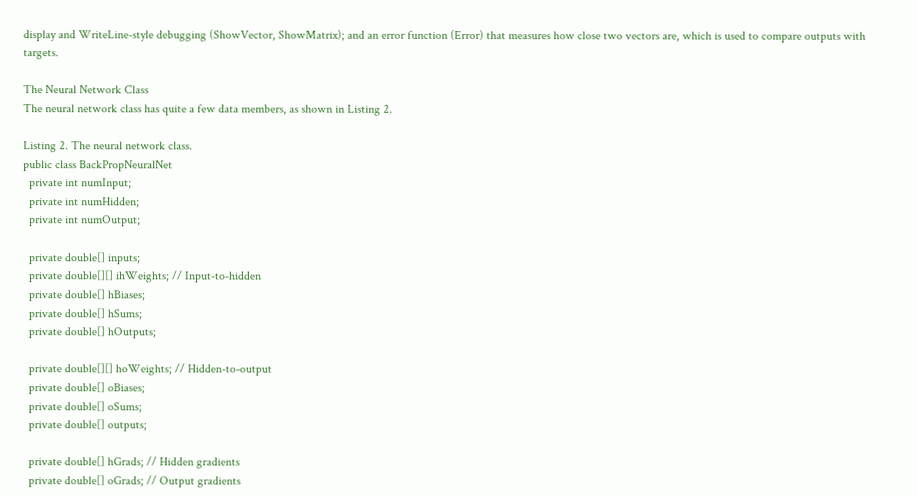display and WriteLine-style debugging (ShowVector, ShowMatrix); and an error function (Error) that measures how close two vectors are, which is used to compare outputs with targets.

The Neural Network Class
The neural network class has quite a few data members, as shown in Listing 2.

Listing 2. The neural network class.
public class BackPropNeuralNet
  private int numInput;
  private int numHidden;
  private int numOutput;

  private double[] inputs;
  private double[][] ihWeights; // Input-to-hidden
  private double[] hBiases;
  private double[] hSums;
  private double[] hOutputs;

  private double[][] hoWeights; // Hidden-to-output
  private double[] oBiases;
  private double[] oSums;
  private double[] outputs;

  private double[] hGrads; // Hidden gradients
  private double[] oGrads; // Output gradients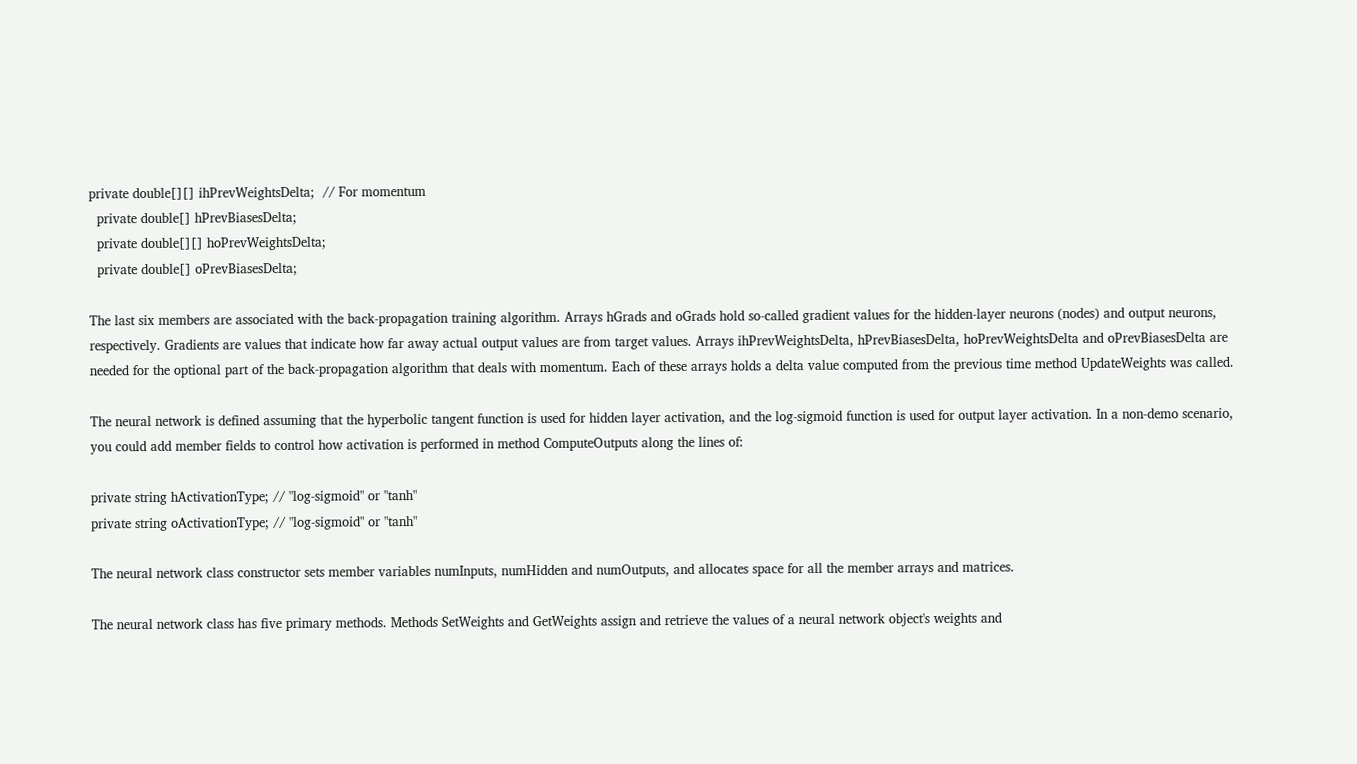private double[][] ihPrevWeightsDelta;  // For momentum
  private double[] hPrevBiasesDelta;
  private double[][] hoPrevWeightsDelta;
  private double[] oPrevBiasesDelta;

The last six members are associated with the back-propagation training algorithm. Arrays hGrads and oGrads hold so-called gradient values for the hidden-layer neurons (nodes) and output neurons, respectively. Gradients are values that indicate how far away actual output values are from target values. Arrays ihPrevWeightsDelta, hPrevBiasesDelta, hoPrevWeightsDelta and oPrevBiasesDelta are needed for the optional part of the back-propagation algorithm that deals with momentum. Each of these arrays holds a delta value computed from the previous time method UpdateWeights was called.

The neural network is defined assuming that the hyperbolic tangent function is used for hidden layer activation, and the log-sigmoid function is used for output layer activation. In a non-demo scenario, you could add member fields to control how activation is performed in method ComputeOutputs along the lines of:

private string hActivationType; // "log-sigmoid" or "tanh"
private string oActivationType; // "log-sigmoid" or "tanh"

The neural network class constructor sets member variables numInputs, numHidden and numOutputs, and allocates space for all the member arrays and matrices.

The neural network class has five primary methods. Methods SetWeights and GetWeights assign and retrieve the values of a neural network object's weights and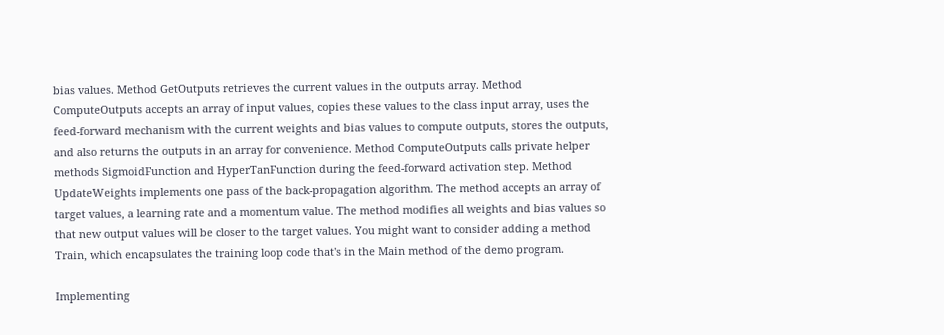bias values. Method GetOutputs retrieves the current values in the outputs array. Method ComputeOutputs accepts an array of input values, copies these values to the class input array, uses the feed-forward mechanism with the current weights and bias values to compute outputs, stores the outputs, and also returns the outputs in an array for convenience. Method ComputeOutputs calls private helper methods SigmoidFunction and HyperTanFunction during the feed-forward activation step. Method UpdateWeights implements one pass of the back-propagation algorithm. The method accepts an array of target values, a learning rate and a momentum value. The method modifies all weights and bias values so that new output values will be closer to the target values. You might want to consider adding a method Train, which encapsulates the training loop code that's in the Main method of the demo program.

Implementing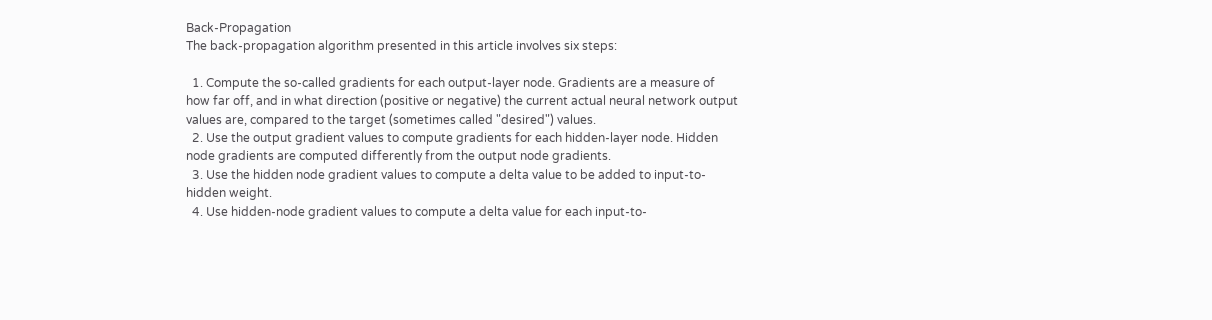Back-Propagation
The back-propagation algorithm presented in this article involves six steps:

  1. Compute the so-called gradients for each output-layer node. Gradients are a measure of how far off, and in what direction (positive or negative) the current actual neural network output values are, compared to the target (sometimes called "desired") values.
  2. Use the output gradient values to compute gradients for each hidden-layer node. Hidden node gradients are computed differently from the output node gradients.
  3. Use the hidden node gradient values to compute a delta value to be added to input-to-hidden weight.
  4. Use hidden-node gradient values to compute a delta value for each input-to-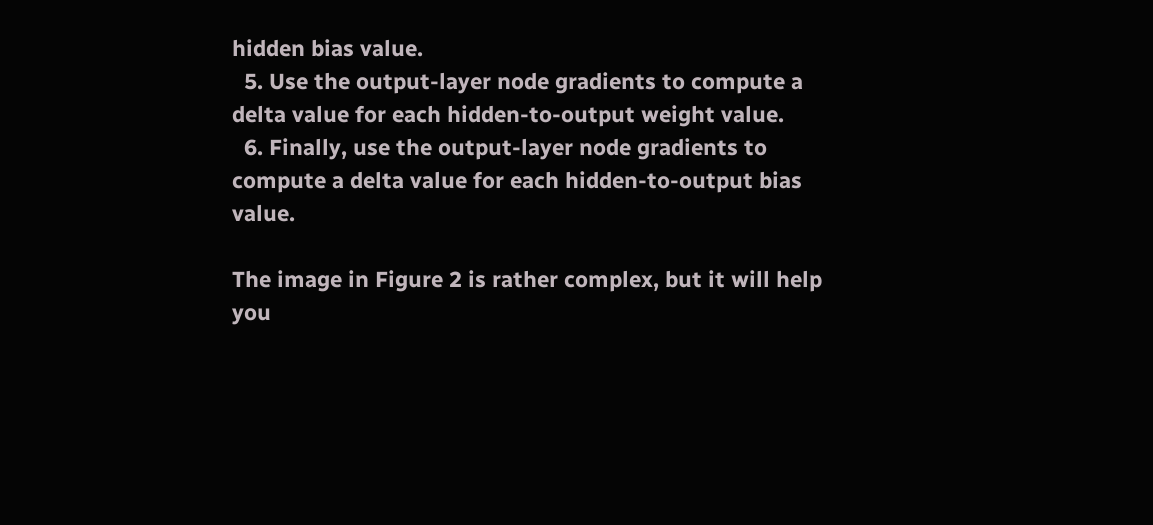hidden bias value.
  5. Use the output-layer node gradients to compute a delta value for each hidden-to-output weight value.
  6. Finally, use the output-layer node gradients to compute a delta value for each hidden-to-output bias value.

The image in Figure 2 is rather complex, but it will help you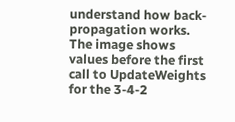understand how back-propagation works. The image shows values before the first call to UpdateWeights for the 3-4-2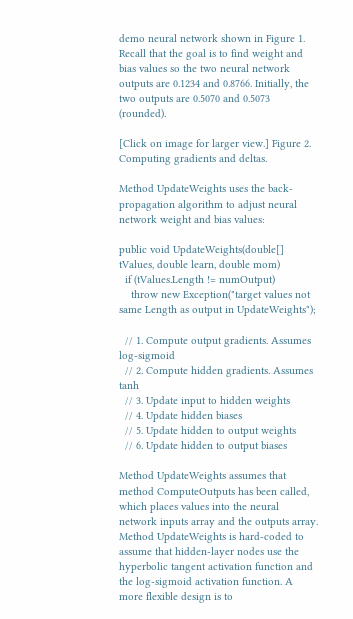demo neural network shown in Figure 1. Recall that the goal is to find weight and bias values so the two neural network outputs are 0.1234 and 0.8766. Initially, the two outputs are 0.5070 and 0.5073 (rounded).

[Click on image for larger view.] Figure 2. Computing gradients and deltas.

Method UpdateWeights uses the back-propagation algorithm to adjust neural network weight and bias values:

public void UpdateWeights(double[] tValues, double learn, double mom)
  if (tValues.Length != numOutput)
    throw new Exception("target values not same Length as output in UpdateWeights");

  // 1. Compute output gradients. Assumes log-sigmoid
  // 2. Compute hidden gradients. Assumes tanh
  // 3. Update input to hidden weights
  // 4. Update hidden biases
  // 5. Update hidden to output weights
  // 6. Update hidden to output biases

Method UpdateWeights assumes that method ComputeOutputs has been called, which places values into the neural network inputs array and the outputs array. Method UpdateWeights is hard-coded to assume that hidden-layer nodes use the hyperbolic tangent activation function and the log-sigmoid activation function. A more flexible design is to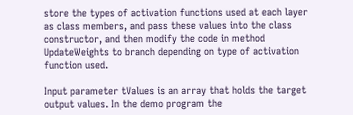store the types of activation functions used at each layer as class members, and pass these values into the class constructor, and then modify the code in method UpdateWeights to branch depending on type of activation function used.

Input parameter tValues is an array that holds the target output values. In the demo program the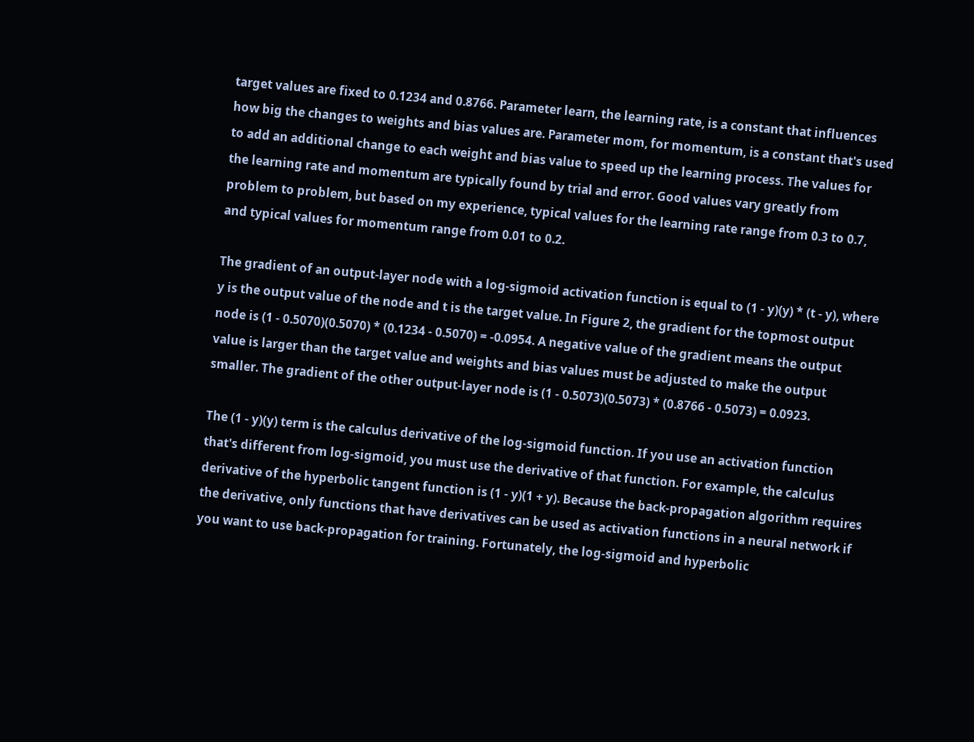target values are fixed to 0.1234 and 0.8766. Parameter learn, the learning rate, is a constant that influences how big the changes to weights and bias values are. Parameter mom, for momentum, is a constant that's used to add an additional change to each weight and bias value to speed up the learning process. The values for the learning rate and momentum are typically found by trial and error. Good values vary greatly from problem to problem, but based on my experience, typical values for the learning rate range from 0.3 to 0.7, and typical values for momentum range from 0.01 to 0.2.

The gradient of an output-layer node with a log-sigmoid activation function is equal to (1 - y)(y) * (t - y), where y is the output value of the node and t is the target value. In Figure 2, the gradient for the topmost output node is (1 - 0.5070)(0.5070) * (0.1234 - 0.5070) = -0.0954. A negative value of the gradient means the output value is larger than the target value and weights and bias values must be adjusted to make the output smaller. The gradient of the other output-layer node is (1 - 0.5073)(0.5073) * (0.8766 - 0.5073) = 0.0923.

The (1 - y)(y) term is the calculus derivative of the log-sigmoid function. If you use an activation function that's different from log-sigmoid, you must use the derivative of that function. For example, the calculus derivative of the hyperbolic tangent function is (1 - y)(1 + y). Because the back-propagation algorithm requires the derivative, only functions that have derivatives can be used as activation functions in a neural network if you want to use back-propagation for training. Fortunately, the log-sigmoid and hyperbolic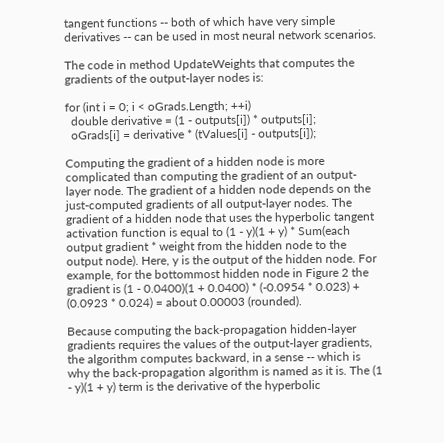tangent functions -- both of which have very simple derivatives -- can be used in most neural network scenarios.

The code in method UpdateWeights that computes the gradients of the output-layer nodes is:

for (int i = 0; i < oGrads.Length; ++i)
  double derivative = (1 - outputs[i]) * outputs[i];
  oGrads[i] = derivative * (tValues[i] - outputs[i]);

Computing the gradient of a hidden node is more complicated than computing the gradient of an output-layer node. The gradient of a hidden node depends on the just-computed gradients of all output-layer nodes. The gradient of a hidden node that uses the hyperbolic tangent activation function is equal to (1 - y)(1 + y) * Sum(each output gradient * weight from the hidden node to the output node). Here, y is the output of the hidden node. For example, for the bottommost hidden node in Figure 2 the gradient is (1 - 0.0400)(1 + 0.0400) * (-0.0954 * 0.023) + (0.0923 * 0.024) = about 0.00003 (rounded).

Because computing the back-propagation hidden-layer gradients requires the values of the output-layer gradients, the algorithm computes backward, in a sense -- which is why the back-propagation algorithm is named as it is. The (1 - y)(1 + y) term is the derivative of the hyperbolic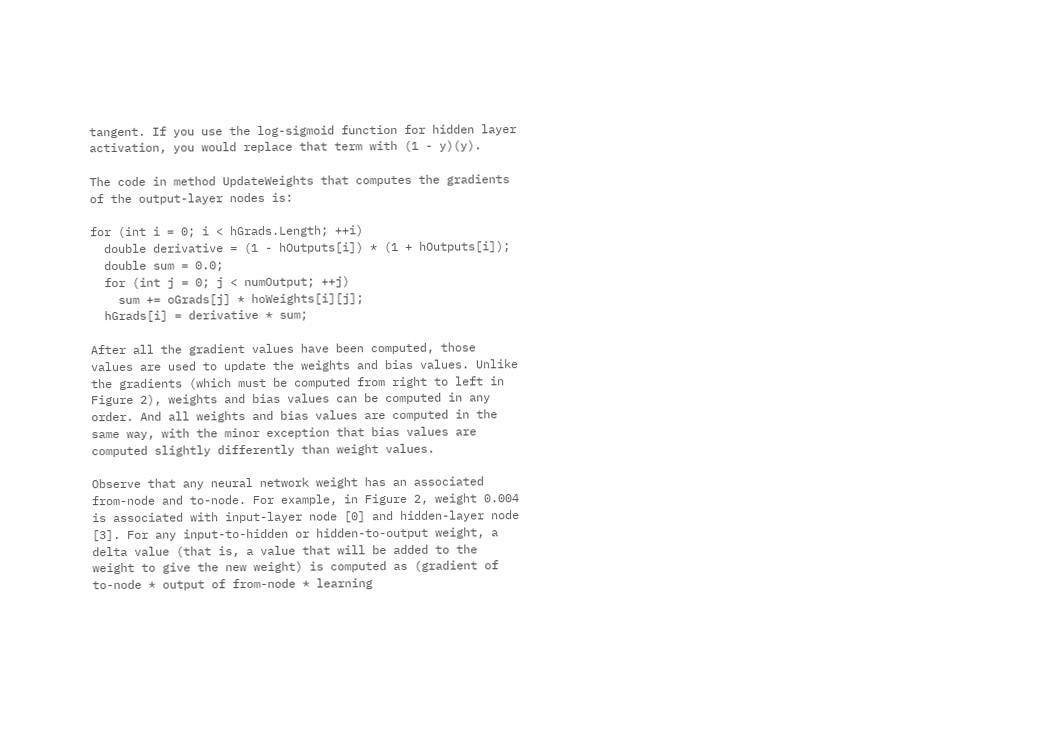tangent. If you use the log-sigmoid function for hidden layer activation, you would replace that term with (1 - y)(y).

The code in method UpdateWeights that computes the gradients of the output-layer nodes is:

for (int i = 0; i < hGrads.Length; ++i)
  double derivative = (1 - hOutputs[i]) * (1 + hOutputs[i]);
  double sum = 0.0;
  for (int j = 0; j < numOutput; ++j)
    sum += oGrads[j] * hoWeights[i][j];
  hGrads[i] = derivative * sum;

After all the gradient values have been computed, those values are used to update the weights and bias values. Unlike the gradients (which must be computed from right to left in Figure 2), weights and bias values can be computed in any order. And all weights and bias values are computed in the same way, with the minor exception that bias values are computed slightly differently than weight values.

Observe that any neural network weight has an associated from-node and to-node. For example, in Figure 2, weight 0.004 is associated with input-layer node [0] and hidden-layer node [3]. For any input-to-hidden or hidden-to-output weight, a delta value (that is, a value that will be added to the weight to give the new weight) is computed as (gradient of to-node * output of from-node * learning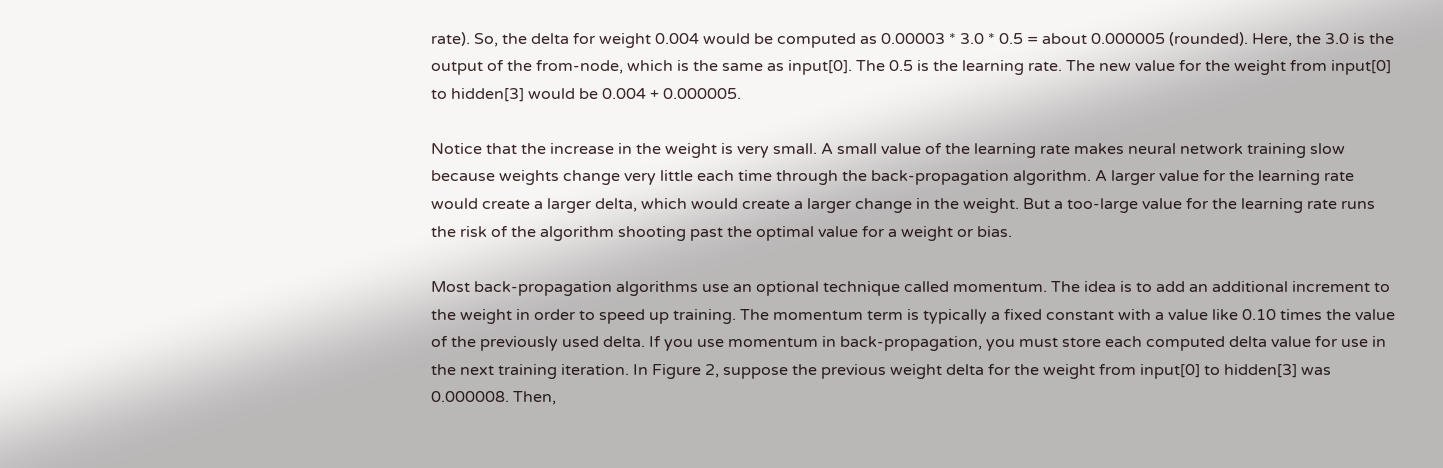rate). So, the delta for weight 0.004 would be computed as 0.00003 * 3.0 * 0.5 = about 0.000005 (rounded). Here, the 3.0 is the output of the from-node, which is the same as input[0]. The 0.5 is the learning rate. The new value for the weight from input[0] to hidden[3] would be 0.004 + 0.000005.

Notice that the increase in the weight is very small. A small value of the learning rate makes neural network training slow because weights change very little each time through the back-propagation algorithm. A larger value for the learning rate would create a larger delta, which would create a larger change in the weight. But a too-large value for the learning rate runs the risk of the algorithm shooting past the optimal value for a weight or bias.

Most back-propagation algorithms use an optional technique called momentum. The idea is to add an additional increment to the weight in order to speed up training. The momentum term is typically a fixed constant with a value like 0.10 times the value of the previously used delta. If you use momentum in back-propagation, you must store each computed delta value for use in the next training iteration. In Figure 2, suppose the previous weight delta for the weight from input[0] to hidden[3] was 0.000008. Then,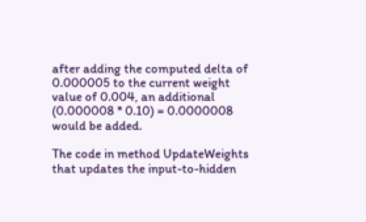after adding the computed delta of 0.000005 to the current weight value of 0.004, an additional (0.000008 * 0.10) = 0.0000008 would be added.

The code in method UpdateWeights that updates the input-to-hidden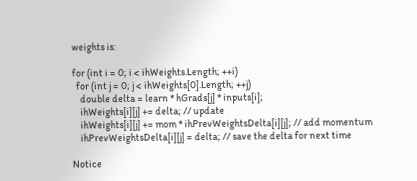weights is:

for (int i = 0; i < ihWeights.Length; ++i)
  for (int j = 0; j < ihWeights[0].Length; ++j)
    double delta = learn * hGrads[j] * inputs[i];
    ihWeights[i][j] += delta; // update
    ihWeights[i][j] += mom * ihPrevWeightsDelta[i][j]; // add momentum
    ihPrevWeightsDelta[i][j] = delta; // save the delta for next time

Notice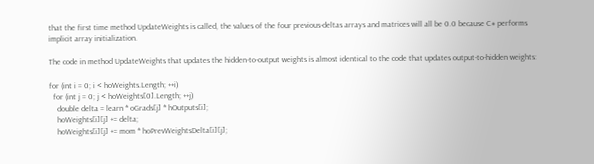that the first time method UpdateWeights is called, the values of the four previous-deltas arrays and matrices will all be 0.0 because C# performs implicit array initialization.

The code in method UpdateWeights that updates the hidden-to-output weights is almost identical to the code that updates output-to-hidden weights:

for (int i = 0; i < hoWeights.Length; ++i)
  for (int j = 0; j < hoWeights[0].Length; ++j)
    double delta = learn * oGrads[j] * hOutputs[i];
    hoWeights[i][j] += delta;
    hoWeights[i][j] += mom * hoPrevWeightsDelta[i][j];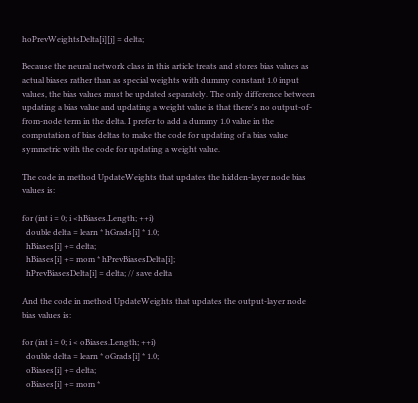hoPrevWeightsDelta[i][j] = delta;

Because the neural network class in this article treats and stores bias values as actual biases rather than as special weights with dummy constant 1.0 input values, the bias values must be updated separately. The only difference between updating a bias value and updating a weight value is that there's no output-of-from-node term in the delta. I prefer to add a dummy 1.0 value in the computation of bias deltas to make the code for updating of a bias value symmetric with the code for updating a weight value.

The code in method UpdateWeights that updates the hidden-layer node bias values is:

for (int i = 0; i <hBiases.Length; ++i)
  double delta = learn * hGrads[i] * 1.0;
  hBiases[i] += delta;
  hBiases[i] += mom * hPrevBiasesDelta[i];
  hPrevBiasesDelta[i] = delta; // save delta

And the code in method UpdateWeights that updates the output-layer node bias values is:

for (int i = 0; i < oBiases.Length; ++i)
  double delta = learn * oGrads[i] * 1.0;
  oBiases[i] += delta;
  oBiases[i] += mom *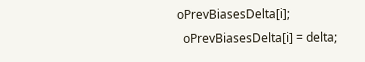oPrevBiasesDelta[i];
  oPrevBiasesDelta[i] = delta;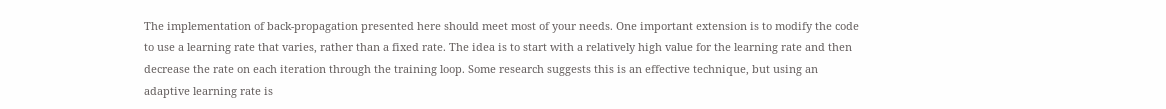The implementation of back-propagation presented here should meet most of your needs. One important extension is to modify the code to use a learning rate that varies, rather than a fixed rate. The idea is to start with a relatively high value for the learning rate and then decrease the rate on each iteration through the training loop. Some research suggests this is an effective technique, but using an adaptive learning rate is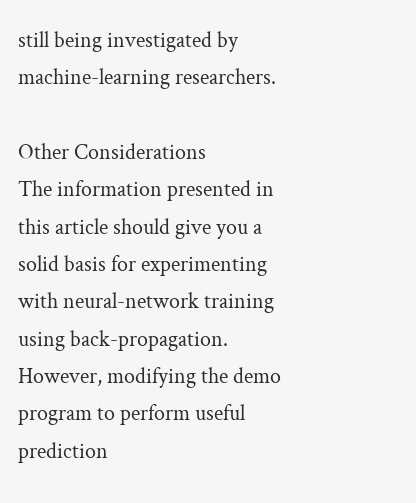still being investigated by machine-learning researchers.

Other Considerations
The information presented in this article should give you a solid basis for experimenting with neural-network training using back-propagation. However, modifying the demo program to perform useful prediction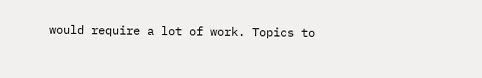would require a lot of work. Topics to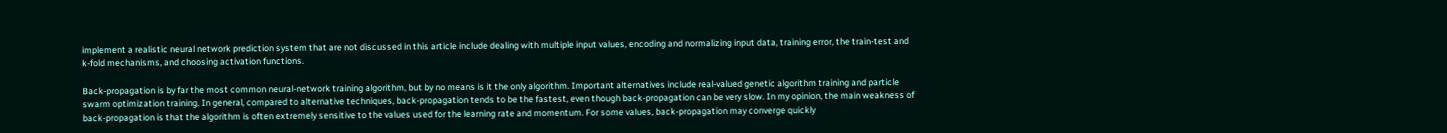implement a realistic neural network prediction system that are not discussed in this article include dealing with multiple input values, encoding and normalizing input data, training error, the train-test and k-fold mechanisms, and choosing activation functions.

Back-propagation is by far the most common neural-network training algorithm, but by no means is it the only algorithm. Important alternatives include real-valued genetic algorithm training and particle swarm optimization training. In general, compared to alternative techniques, back-propagation tends to be the fastest, even though back-propagation can be very slow. In my opinion, the main weakness of back-propagation is that the algorithm is often extremely sensitive to the values used for the learning rate and momentum. For some values, back-propagation may converge quickly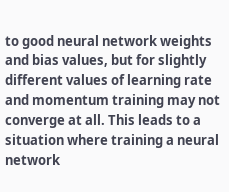to good neural network weights and bias values, but for slightly different values of learning rate and momentum training may not converge at all. This leads to a situation where training a neural network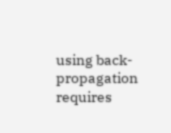using back-propagation requires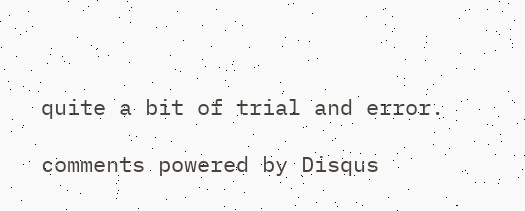quite a bit of trial and error.

comments powered by Disqus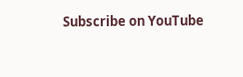Subscribe on YouTube